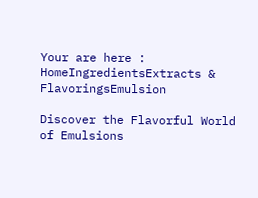Your are here : HomeIngredientsExtracts & FlavoringsEmulsion

Discover the Flavorful World of Emulsions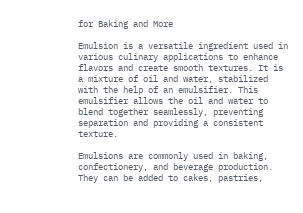for Baking and More

Emulsion is a versatile ingredient used in various culinary applications to enhance flavors and create smooth textures. It is a mixture of oil and water, stabilized with the help of an emulsifier. This emulsifier allows the oil and water to blend together seamlessly, preventing separation and providing a consistent texture.

Emulsions are commonly used in baking, confectionery, and beverage production. They can be added to cakes, pastries,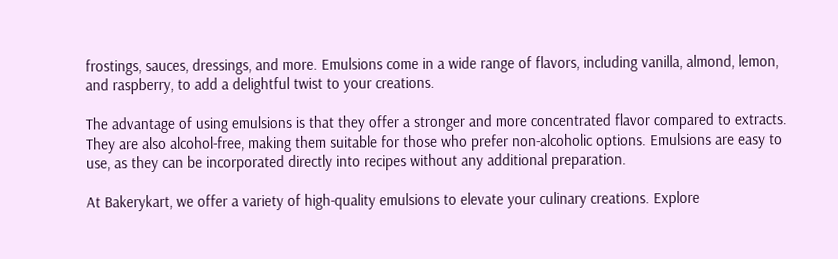frostings, sauces, dressings, and more. Emulsions come in a wide range of flavors, including vanilla, almond, lemon, and raspberry, to add a delightful twist to your creations.

The advantage of using emulsions is that they offer a stronger and more concentrated flavor compared to extracts. They are also alcohol-free, making them suitable for those who prefer non-alcoholic options. Emulsions are easy to use, as they can be incorporated directly into recipes without any additional preparation.

At Bakerykart, we offer a variety of high-quality emulsions to elevate your culinary creations. Explore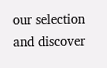our selection and discover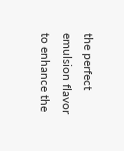the perfect emulsion flavor to enhance the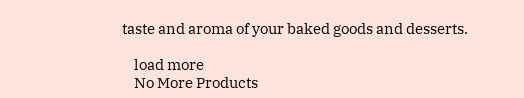taste and aroma of your baked goods and desserts.

    load more
    No More Products